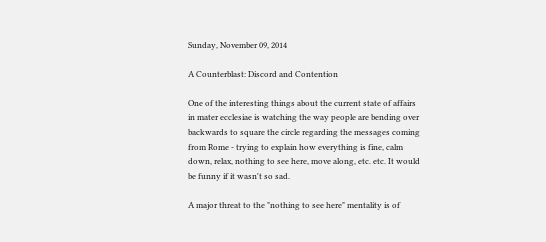Sunday, November 09, 2014

A Counterblast: Discord and Contention

One of the interesting things about the current state of affairs in mater ecclesiae is watching the way people are bending over backwards to square the circle regarding the messages coming from Rome - trying to explain how everything is fine, calm down, relax, nothing to see here, move along, etc. etc. It would be funny if it wasn't so sad.

A major threat to the "nothing to see here" mentality is of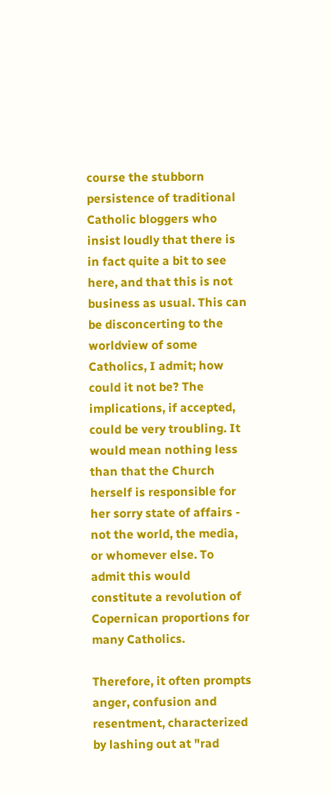course the stubborn persistence of traditional Catholic bloggers who insist loudly that there is in fact quite a bit to see here, and that this is not business as usual. This can be disconcerting to the worldview of some Catholics, I admit; how could it not be? The implications, if accepted, could be very troubling. It would mean nothing less than that the Church herself is responsible for her sorry state of affairs - not the world, the media, or whomever else. To admit this would constitute a revolution of Copernican proportions for many Catholics.

Therefore, it often prompts anger, confusion and resentment, characterized by lashing out at "rad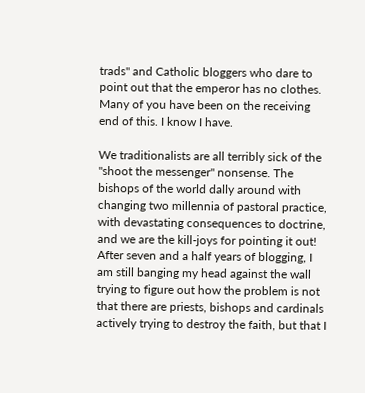trads" and Catholic bloggers who dare to point out that the emperor has no clothes. Many of you have been on the receiving end of this. I know I have.

We traditionalists are all terribly sick of the "shoot the messenger" nonsense. The bishops of the world dally around with changing two millennia of pastoral practice, with devastating consequences to doctrine, and we are the kill-joys for pointing it out! After seven and a half years of blogging, I am still banging my head against the wall trying to figure out how the problem is not that there are priests, bishops and cardinals actively trying to destroy the faith, but that I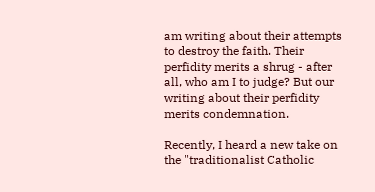am writing about their attempts to destroy the faith. Their perfidity merits a shrug - after all, who am I to judge? But our writing about their perfidity merits condemnation.

Recently, I heard a new take on the "traditionalist Catholic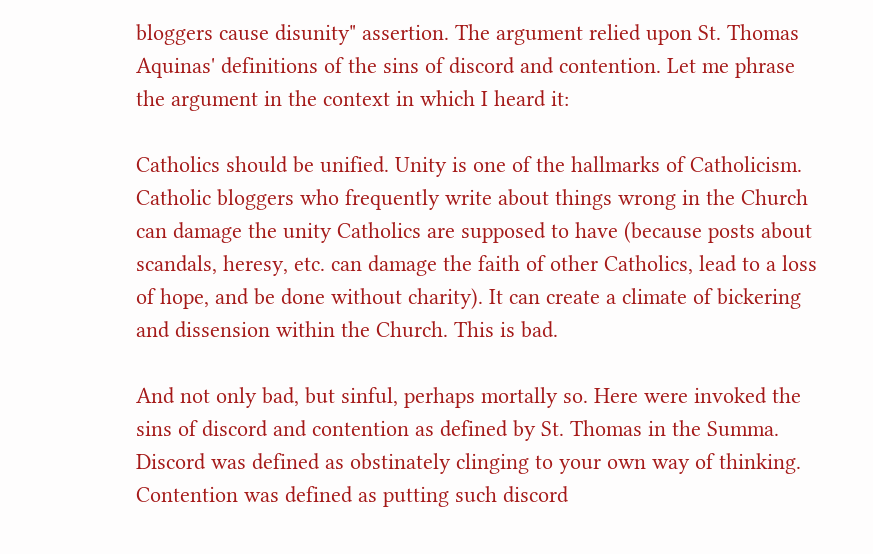bloggers cause disunity" assertion. The argument relied upon St. Thomas Aquinas' definitions of the sins of discord and contention. Let me phrase the argument in the context in which I heard it:

Catholics should be unified. Unity is one of the hallmarks of Catholicism. Catholic bloggers who frequently write about things wrong in the Church can damage the unity Catholics are supposed to have (because posts about scandals, heresy, etc. can damage the faith of other Catholics, lead to a loss of hope, and be done without charity). It can create a climate of bickering and dissension within the Church. This is bad.

And not only bad, but sinful, perhaps mortally so. Here were invoked the sins of discord and contention as defined by St. Thomas in the Summa. Discord was defined as obstinately clinging to your own way of thinking. Contention was defined as putting such discord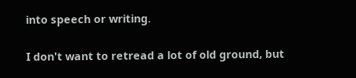into speech or writing.

I don't want to retread a lot of old ground, but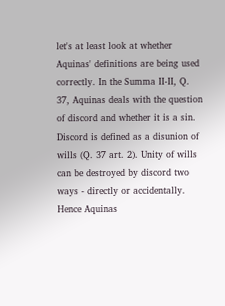let's at least look at whether Aquinas' definitions are being used correctly. In the Summa II-II, Q. 37, Aquinas deals with the question of discord and whether it is a sin.  Discord is defined as a disunion of wills (Q. 37 art. 2). Unity of wills can be destroyed by discord two ways - directly or accidentally. Hence Aquinas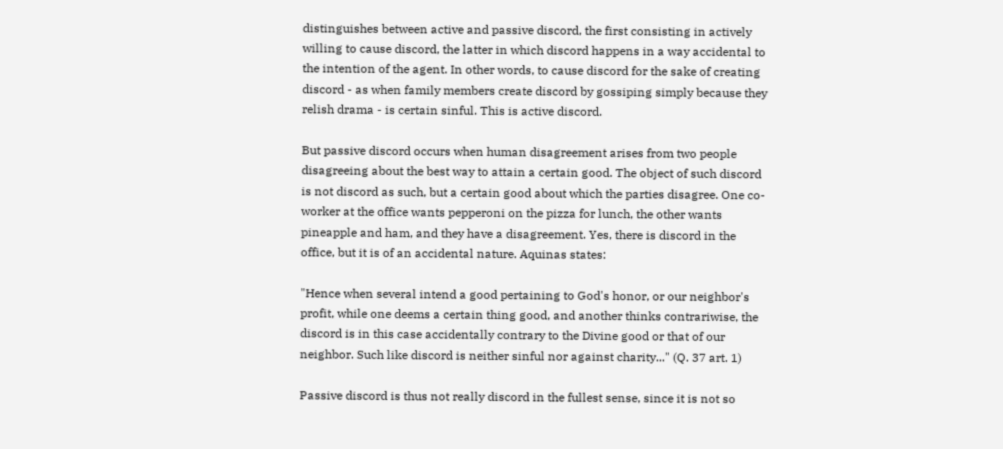distinguishes between active and passive discord, the first consisting in actively willing to cause discord, the latter in which discord happens in a way accidental to the intention of the agent. In other words, to cause discord for the sake of creating discord - as when family members create discord by gossiping simply because they relish drama - is certain sinful. This is active discord.

But passive discord occurs when human disagreement arises from two people disagreeing about the best way to attain a certain good. The object of such discord is not discord as such, but a certain good about which the parties disagree. One co-worker at the office wants pepperoni on the pizza for lunch, the other wants pineapple and ham, and they have a disagreement. Yes, there is discord in the office, but it is of an accidental nature. Aquinas states:

"Hence when several intend a good pertaining to God's honor, or our neighbor's profit, while one deems a certain thing good, and another thinks contrariwise, the discord is in this case accidentally contrary to the Divine good or that of our neighbor. Such like discord is neither sinful nor against charity..." (Q. 37 art. 1)

Passive discord is thus not really discord in the fullest sense, since it is not so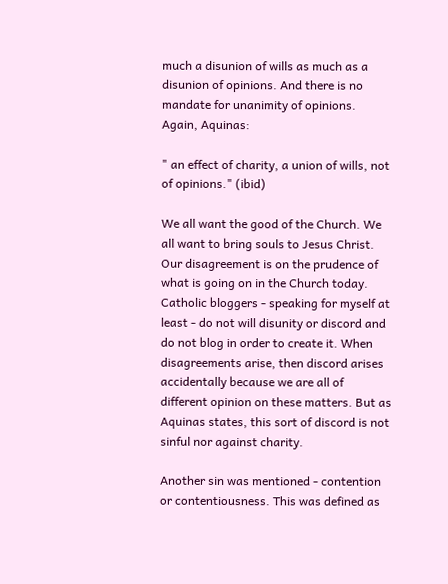much a disunion of wills as much as a disunion of opinions. And there is no mandate for unanimity of opinions. Again, Aquinas:

" an effect of charity, a union of wills, not of opinions." (ibid)

We all want the good of the Church. We all want to bring souls to Jesus Christ. Our disagreement is on the prudence of what is going on in the Church today. Catholic bloggers - speaking for myself at least - do not will disunity or discord and do not blog in order to create it. When disagreements arise, then discord arises accidentally because we are all of different opinion on these matters. But as Aquinas states, this sort of discord is not sinful nor against charity.

Another sin was mentioned - contention or contentiousness. This was defined as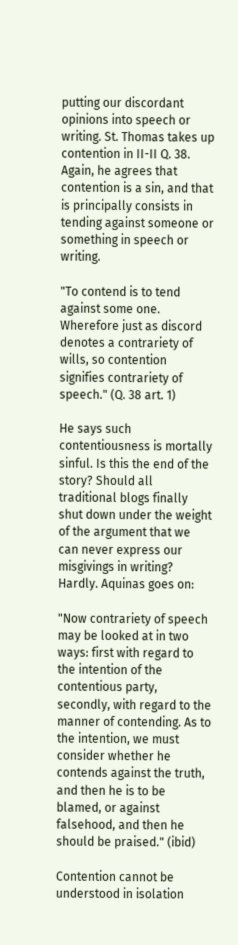putting our discordant opinions into speech or writing. St. Thomas takes up contention in II-II Q. 38. Again, he agrees that contention is a sin, and that is principally consists in tending against someone or something in speech or writing.

"To contend is to tend against some one. Wherefore just as discord denotes a contrariety of wills, so contention signifies contrariety of speech." (Q. 38 art. 1)

He says such contentiousness is mortally sinful. Is this the end of the story? Should all traditional blogs finally shut down under the weight of the argument that we can never express our misgivings in writing? Hardly. Aquinas goes on:

"Now contrariety of speech may be looked at in two ways: first with regard to the intention of the contentious party, secondly, with regard to the manner of contending. As to the intention, we must consider whether he contends against the truth, and then he is to be blamed, or against falsehood, and then he should be praised." (ibid)

Contention cannot be understood in isolation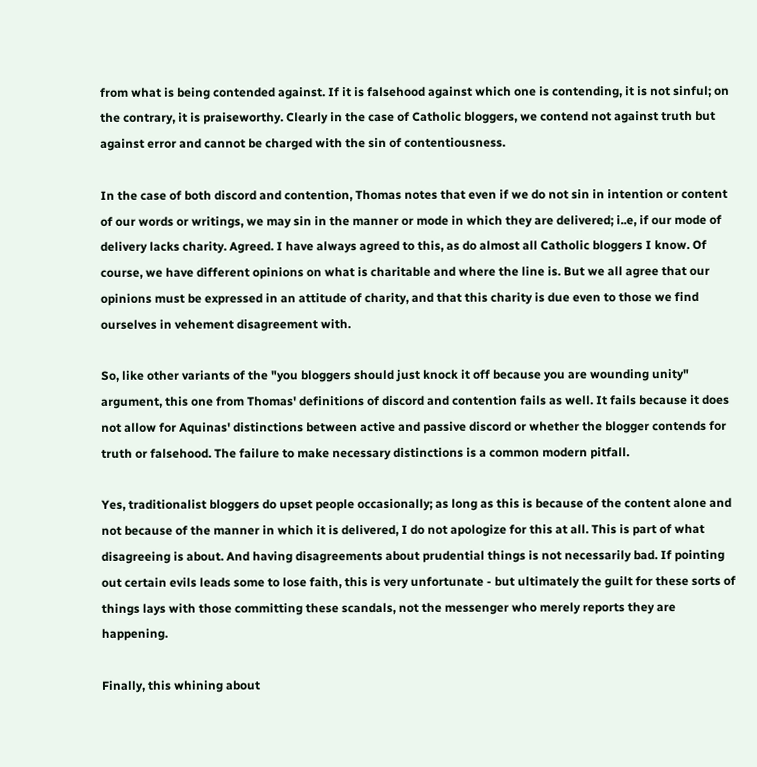from what is being contended against. If it is falsehood against which one is contending, it is not sinful; on the contrary, it is praiseworthy. Clearly in the case of Catholic bloggers, we contend not against truth but against error and cannot be charged with the sin of contentiousness.

In the case of both discord and contention, Thomas notes that even if we do not sin in intention or content of our words or writings, we may sin in the manner or mode in which they are delivered; i..e, if our mode of delivery lacks charity. Agreed. I have always agreed to this, as do almost all Catholic bloggers I know. Of course, we have different opinions on what is charitable and where the line is. But we all agree that our opinions must be expressed in an attitude of charity, and that this charity is due even to those we find ourselves in vehement disagreement with.

So, like other variants of the "you bloggers should just knock it off because you are wounding unity" argument, this one from Thomas' definitions of discord and contention fails as well. It fails because it does not allow for Aquinas' distinctions between active and passive discord or whether the blogger contends for truth or falsehood. The failure to make necessary distinctions is a common modern pitfall.

Yes, traditionalist bloggers do upset people occasionally; as long as this is because of the content alone and not because of the manner in which it is delivered, I do not apologize for this at all. This is part of what disagreeing is about. And having disagreements about prudential things is not necessarily bad. If pointing out certain evils leads some to lose faith, this is very unfortunate - but ultimately the guilt for these sorts of things lays with those committing these scandals, not the messenger who merely reports they are happening.

Finally, this whining about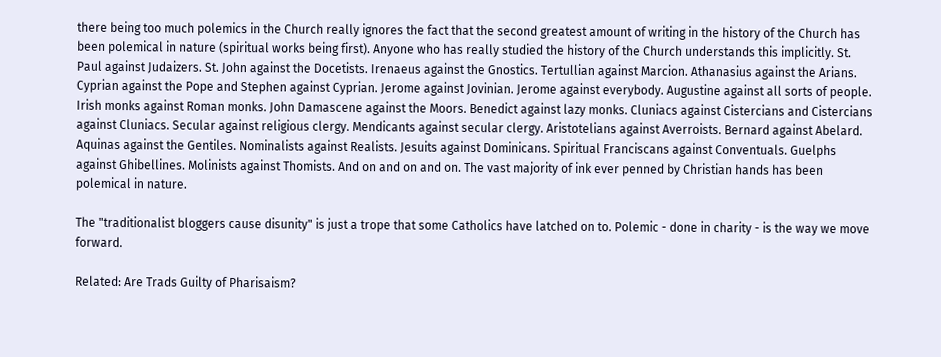there being too much polemics in the Church really ignores the fact that the second greatest amount of writing in the history of the Church has been polemical in nature (spiritual works being first). Anyone who has really studied the history of the Church understands this implicitly. St. Paul against Judaizers. St. John against the Docetists. Irenaeus against the Gnostics. Tertullian against Marcion. Athanasius against the Arians. Cyprian against the Pope and Stephen against Cyprian. Jerome against Jovinian. Jerome against everybody. Augustine against all sorts of people. Irish monks against Roman monks. John Damascene against the Moors. Benedict against lazy monks. Cluniacs against Cistercians and Cistercians against Cluniacs. Secular against religious clergy. Mendicants against secular clergy. Aristotelians against Averroists. Bernard against Abelard. Aquinas against the Gentiles. Nominalists against Realists. Jesuits against Dominicans. Spiritual Franciscans against Conventuals. Guelphs against Ghibellines. Molinists against Thomists. And on and on and on. The vast majority of ink ever penned by Christian hands has been polemical in nature.

The "traditionalist bloggers cause disunity" is just a trope that some Catholics have latched on to. Polemic - done in charity - is the way we move forward.

Related: Are Trads Guilty of Pharisaism?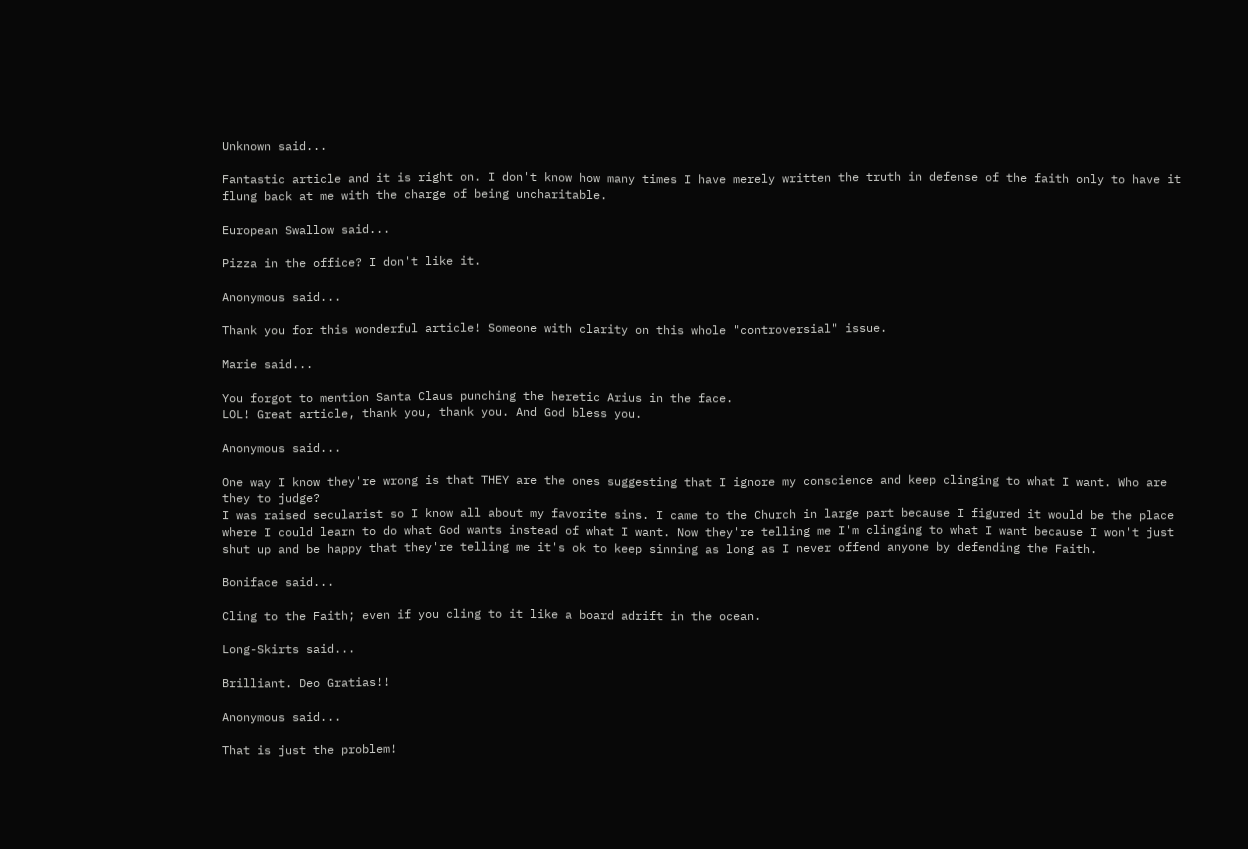Unknown said...

Fantastic article and it is right on. I don't know how many times I have merely written the truth in defense of the faith only to have it flung back at me with the charge of being uncharitable.

European Swallow said...

Pizza in the office? I don't like it.

Anonymous said...

Thank you for this wonderful article! Someone with clarity on this whole "controversial" issue.

Marie said...

You forgot to mention Santa Claus punching the heretic Arius in the face.
LOL! Great article, thank you, thank you. And God bless you.

Anonymous said...

One way I know they're wrong is that THEY are the ones suggesting that I ignore my conscience and keep clinging to what I want. Who are they to judge?
I was raised secularist so I know all about my favorite sins. I came to the Church in large part because I figured it would be the place where I could learn to do what God wants instead of what I want. Now they're telling me I'm clinging to what I want because I won't just shut up and be happy that they're telling me it's ok to keep sinning as long as I never offend anyone by defending the Faith.

Boniface said...

Cling to the Faith; even if you cling to it like a board adrift in the ocean.

Long-Skirts said...

Brilliant. Deo Gratias!!

Anonymous said...

That is just the problem!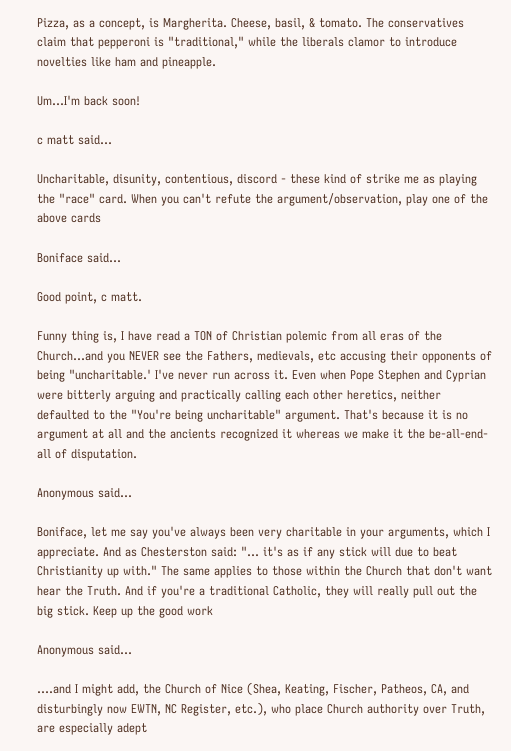Pizza, as a concept, is Margherita. Cheese, basil, & tomato. The conservatives claim that pepperoni is "traditional," while the liberals clamor to introduce novelties like ham and pineapple.

Um...I'm back soon!

c matt said...

Uncharitable, disunity, contentious, discord - these kind of strike me as playing the "race" card. When you can't refute the argument/observation, play one of the above cards

Boniface said...

Good point, c matt.

Funny thing is, I have read a TON of Christian polemic from all eras of the Church...and you NEVER see the Fathers, medievals, etc accusing their opponents of being "uncharitable.' I've never run across it. Even when Pope Stephen and Cyprian were bitterly arguing and practically calling each other heretics, neither defaulted to the "You're being uncharitable" argument. That's because it is no argument at all and the ancients recognized it whereas we make it the be-all-end-all of disputation.

Anonymous said...

Boniface, let me say you've always been very charitable in your arguments, which I appreciate. And as Chesterston said: "... it's as if any stick will due to beat Christianity up with." The same applies to those within the Church that don't want hear the Truth. And if you're a traditional Catholic, they will really pull out the big stick. Keep up the good work

Anonymous said...

....and I might add, the Church of Nice (Shea, Keating, Fischer, Patheos, CA, and disturbingly now EWTN, NC Register, etc.), who place Church authority over Truth, are especially adept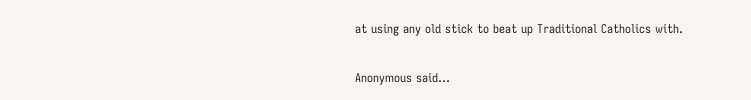at using any old stick to beat up Traditional Catholics with.

Anonymous said...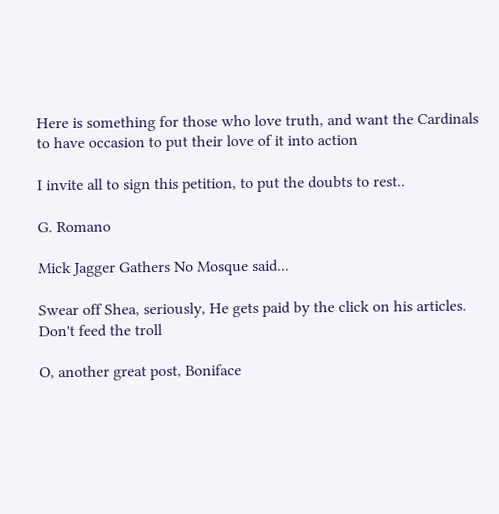Here is something for those who love truth, and want the Cardinals to have occasion to put their love of it into action

I invite all to sign this petition, to put the doubts to rest..

G. Romano

Mick Jagger Gathers No Mosque said...

Swear off Shea, seriously, He gets paid by the click on his articles. Don't feed the troll

O, another great post, Boniface